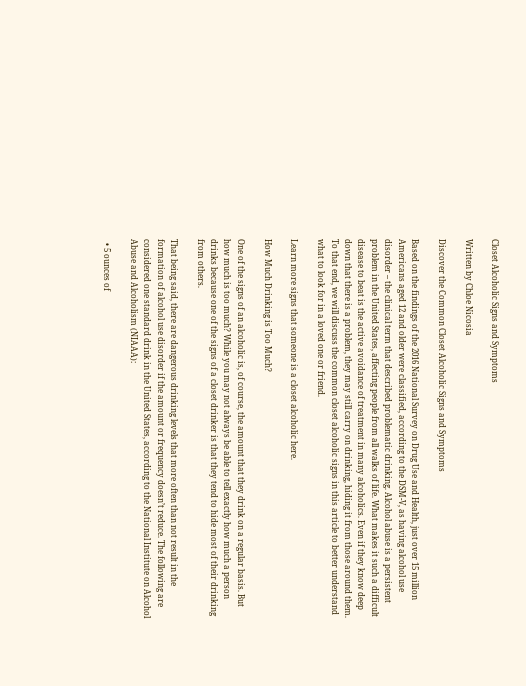Closet Alcoholic Signs and Symptoms

Written by Chloe Nicosia

Discover the Common Closet Alcoholic Signs and Symptoms

Based on the findings of the 2016 National Survey on Drug Use and Health, just over 15 million Americans aged 12 and older were classified, according to the DSM-V, as having alcohol use disorder – the clinical term that described problematic drinking. Alcohol abuse is a persistent problem in the United States, affecting people from all walks of life. What makes it such a difficult disease to beat is the active avoidance of treatment in many alcoholics. Even if they know deep down that there is a problem, they may still carry on drinking, hiding it from those around them. To that end, we will discuss the common closet alcoholic signs in this article to better understand what to look for in a loved one or friend.

Learn more signs that someone is a closet alcoholic here.

How Much Drinking is Too Much?

One of the signs of an alcoholic is, of course, the amount that they drink on a regular basis. But how much is too much? While you may not always be able to tell exactly how much a person drinks because one of the signs of a closet drinker is that they tend to hide most of their drinking from others.

That being said, there are dangerous drinking levels that more often than not result in the formation of alcohol use disorder if the amount or frequency doesn’t reduce. The following are considered one standard drink in the United States, according to the National Institute on Alcohol Abuse and Alcoholism (NIAAA):

  • 5 ounces of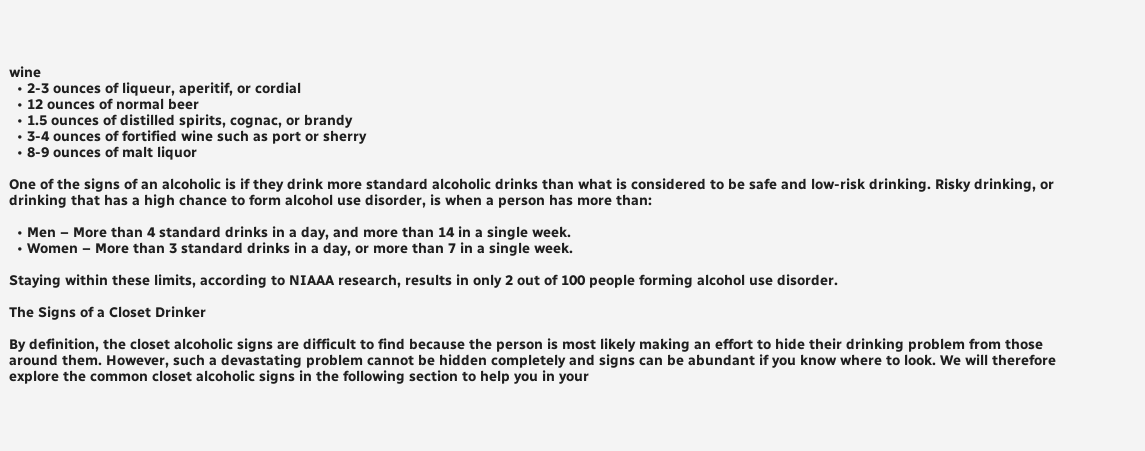wine
  • 2-3 ounces of liqueur, aperitif, or cordial
  • 12 ounces of normal beer
  • 1.5 ounces of distilled spirits, cognac, or brandy
  • 3-4 ounces of fortified wine such as port or sherry
  • 8-9 ounces of malt liquor

One of the signs of an alcoholic is if they drink more standard alcoholic drinks than what is considered to be safe and low-risk drinking. Risky drinking, or drinking that has a high chance to form alcohol use disorder, is when a person has more than:

  • Men – More than 4 standard drinks in a day, and more than 14 in a single week.
  • Women – More than 3 standard drinks in a day, or more than 7 in a single week.

Staying within these limits, according to NIAAA research, results in only 2 out of 100 people forming alcohol use disorder.

The Signs of a Closet Drinker

By definition, the closet alcoholic signs are difficult to find because the person is most likely making an effort to hide their drinking problem from those around them. However, such a devastating problem cannot be hidden completely and signs can be abundant if you know where to look. We will therefore explore the common closet alcoholic signs in the following section to help you in your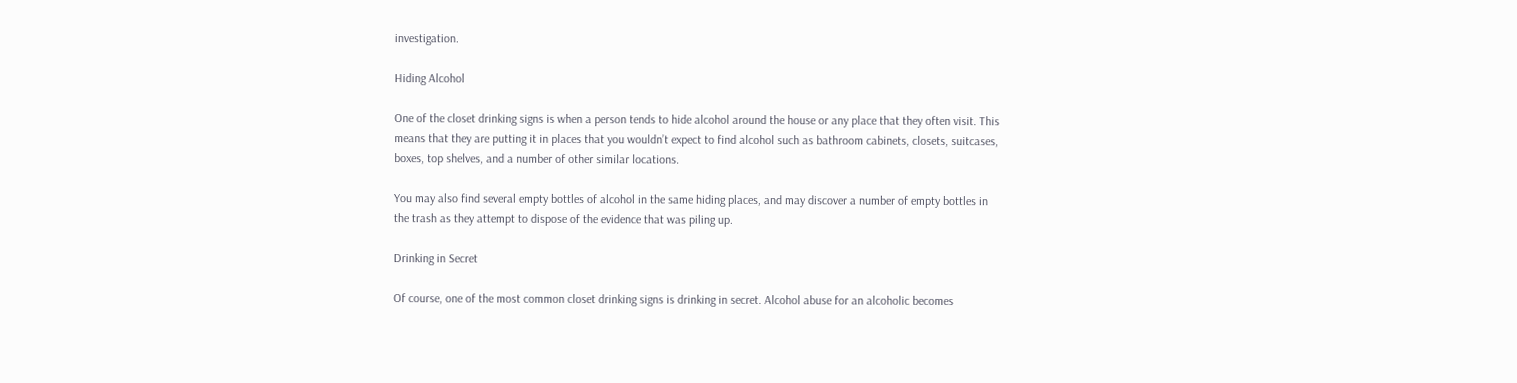investigation.

Hiding Alcohol

One of the closet drinking signs is when a person tends to hide alcohol around the house or any place that they often visit. This means that they are putting it in places that you wouldn’t expect to find alcohol such as bathroom cabinets, closets, suitcases, boxes, top shelves, and a number of other similar locations.

You may also find several empty bottles of alcohol in the same hiding places, and may discover a number of empty bottles in the trash as they attempt to dispose of the evidence that was piling up.

Drinking in Secret

Of course, one of the most common closet drinking signs is drinking in secret. Alcohol abuse for an alcoholic becomes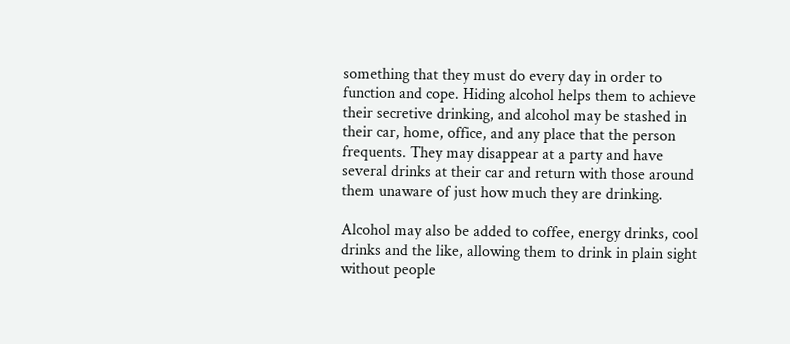something that they must do every day in order to function and cope. Hiding alcohol helps them to achieve their secretive drinking, and alcohol may be stashed in their car, home, office, and any place that the person frequents. They may disappear at a party and have several drinks at their car and return with those around them unaware of just how much they are drinking.

Alcohol may also be added to coffee, energy drinks, cool drinks and the like, allowing them to drink in plain sight without people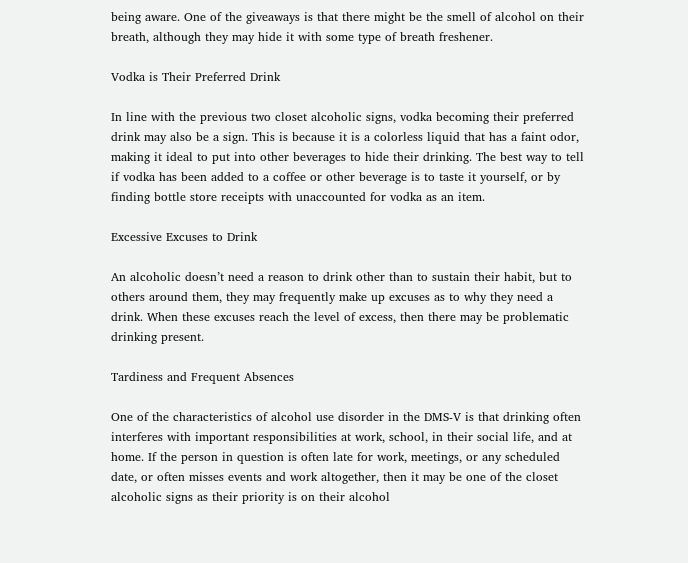being aware. One of the giveaways is that there might be the smell of alcohol on their breath, although they may hide it with some type of breath freshener.

Vodka is Their Preferred Drink

In line with the previous two closet alcoholic signs, vodka becoming their preferred drink may also be a sign. This is because it is a colorless liquid that has a faint odor, making it ideal to put into other beverages to hide their drinking. The best way to tell if vodka has been added to a coffee or other beverage is to taste it yourself, or by finding bottle store receipts with unaccounted for vodka as an item.

Excessive Excuses to Drink

An alcoholic doesn’t need a reason to drink other than to sustain their habit, but to others around them, they may frequently make up excuses as to why they need a drink. When these excuses reach the level of excess, then there may be problematic drinking present.

Tardiness and Frequent Absences

One of the characteristics of alcohol use disorder in the DMS-V is that drinking often interferes with important responsibilities at work, school, in their social life, and at home. If the person in question is often late for work, meetings, or any scheduled date, or often misses events and work altogether, then it may be one of the closet alcoholic signs as their priority is on their alcohol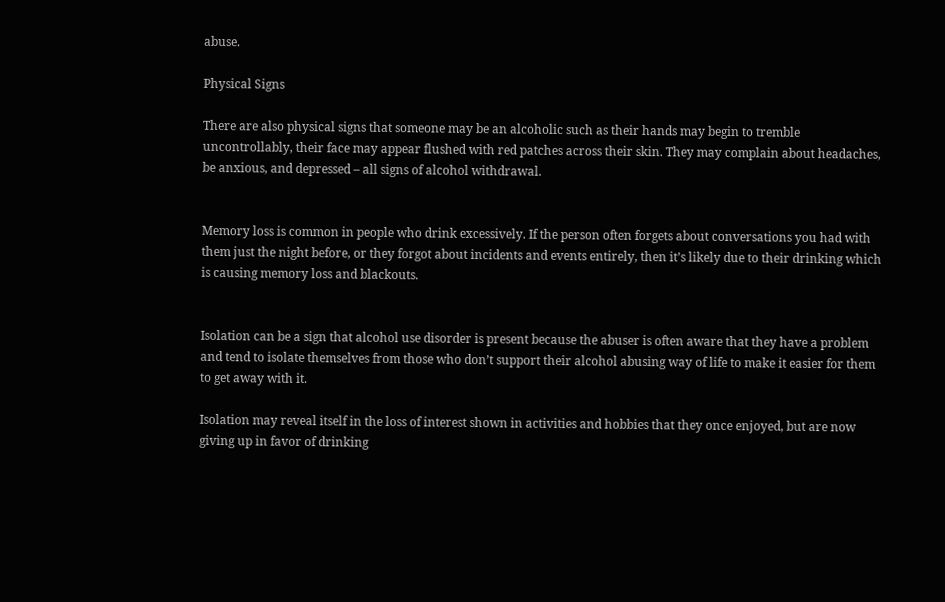abuse.

Physical Signs

There are also physical signs that someone may be an alcoholic such as their hands may begin to tremble uncontrollably, their face may appear flushed with red patches across their skin. They may complain about headaches, be anxious, and depressed – all signs of alcohol withdrawal.


Memory loss is common in people who drink excessively. If the person often forgets about conversations you had with them just the night before, or they forgot about incidents and events entirely, then it’s likely due to their drinking which is causing memory loss and blackouts.


Isolation can be a sign that alcohol use disorder is present because the abuser is often aware that they have a problem and tend to isolate themselves from those who don’t support their alcohol abusing way of life to make it easier for them to get away with it.

Isolation may reveal itself in the loss of interest shown in activities and hobbies that they once enjoyed, but are now giving up in favor of drinking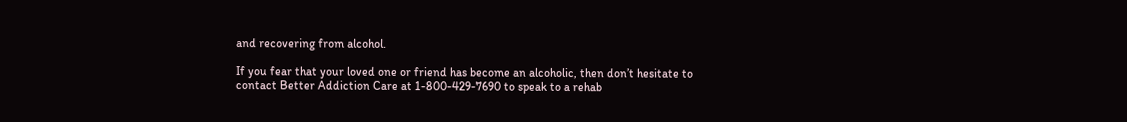and recovering from alcohol.

If you fear that your loved one or friend has become an alcoholic, then don’t hesitate to contact Better Addiction Care at 1-800-429-7690 to speak to a rehab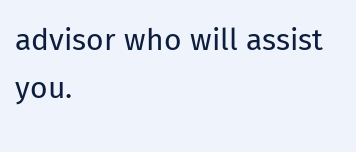advisor who will assist you.